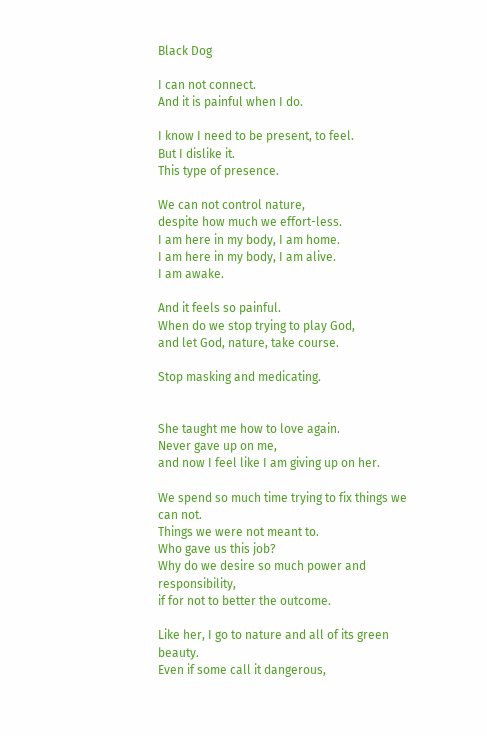Black Dog

I can not connect.
And it is painful when I do.

I know I need to be present, to feel.
But I dislike it.
This type of presence.

We can not control nature,
despite how much we effort-less.
I am here in my body, I am home.
I am here in my body, I am alive.
I am awake.

And it feels so painful.
When do we stop trying to play God,
and let God, nature, take course.

Stop masking and medicating.


She taught me how to love again.
Never gave up on me,
and now I feel like I am giving up on her.

We spend so much time trying to fix things we can not.
Things we were not meant to.
Who gave us this job?
Why do we desire so much power and responsibility,
if for not to better the outcome.

Like her, I go to nature and all of its green beauty.
Even if some call it dangerous,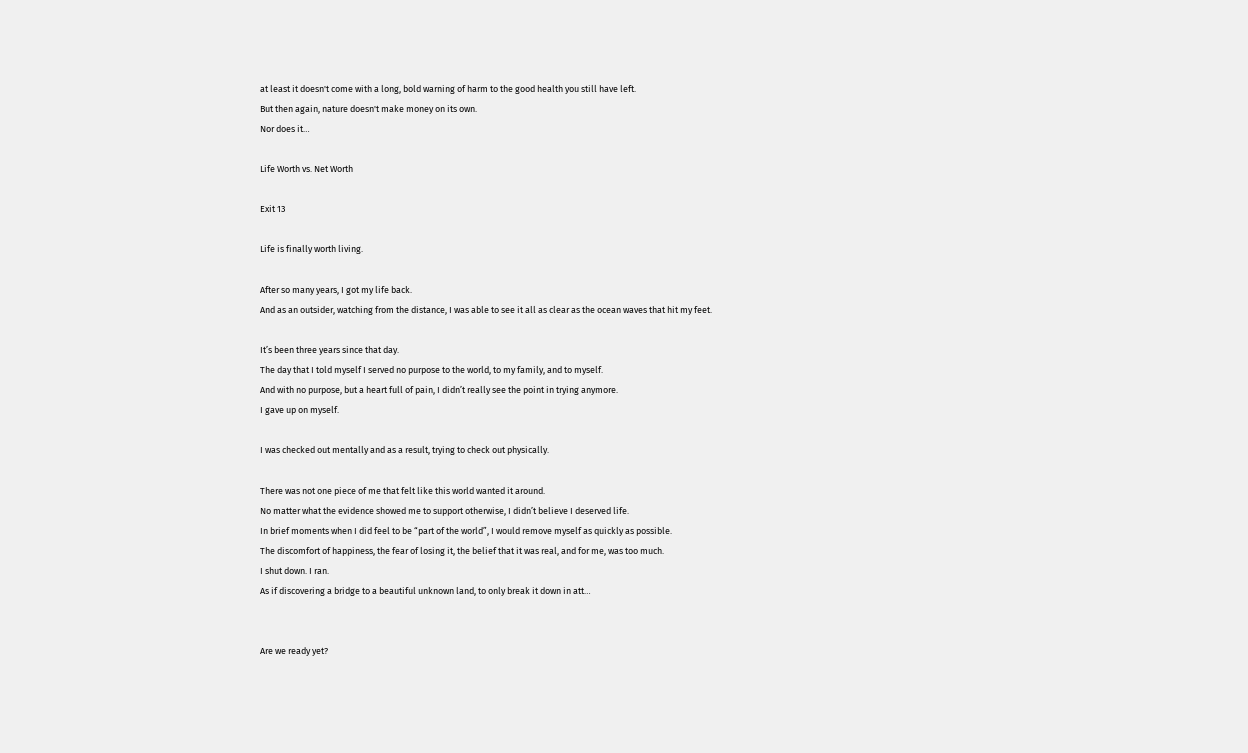at least it doesn't come with a long, bold warning of harm to the good health you still have left.
But then again, nature doesn't make money on its own.
Nor does it…

Life Worth vs. Net Worth

Exit 13

Life is finally worth living.

After so many years, I got my life back.
And as an outsider, watching from the distance, I was able to see it all as clear as the ocean waves that hit my feet.

It’s been three years since that day.
The day that I told myself I served no purpose to the world, to my family, and to myself.
And with no purpose, but a heart full of pain, I didn’t really see the point in trying anymore.
I gave up on myself.

I was checked out mentally and as a result, trying to check out physically.

There was not one piece of me that felt like this world wanted it around.
No matter what the evidence showed me to support otherwise, I didn’t believe I deserved life.
In brief moments when I did feel to be “part of the world”, I would remove myself as quickly as possible.
The discomfort of happiness, the fear of losing it, the belief that it was real, and for me, was too much.
I shut down. I ran.
As if discovering a bridge to a beautiful unknown land, to only break it down in att…


Are we ready yet?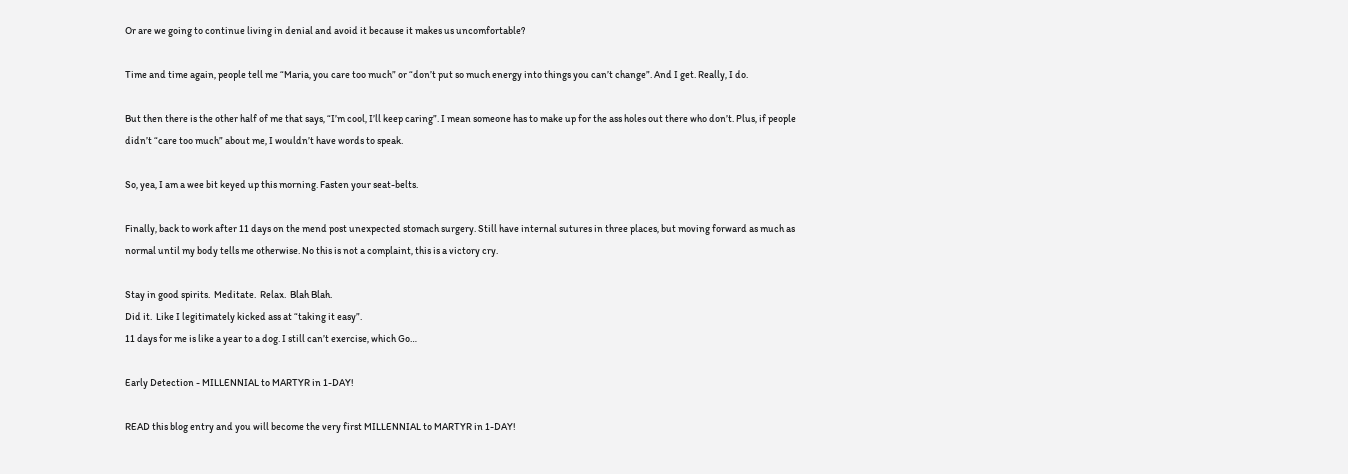Or are we going to continue living in denial and avoid it because it makes us uncomfortable?

Time and time again, people tell me “Maria, you care too much” or “don’t put so much energy into things you can’t change”. And I get. Really, I do.

But then there is the other half of me that says, “I’m cool, I’ll keep caring”. I mean someone has to make up for the ass holes out there who don’t. Plus, if people didn’t “care too much” about me, I wouldn’t have words to speak.

So, yea, I am a wee bit keyed up this morning. Fasten your seat-belts.

Finally, back to work after 11 days on the mend post unexpected stomach surgery. Still have internal sutures in three places, but moving forward as much as normal until my body tells me otherwise. No this is not a complaint, this is a victory cry.

Stay in good spirits.  Meditate.  Relax.  Blah Blah.
Did it.  Like I legitimately kicked ass at “taking it easy”.
11 days for me is like a year to a dog. I still can’t exercise, which Go…

Early Detection - MILLENNIAL to MARTYR in 1-DAY!

READ this blog entry and you will become the very first MILLENNIAL to MARTYR in 1-DAY!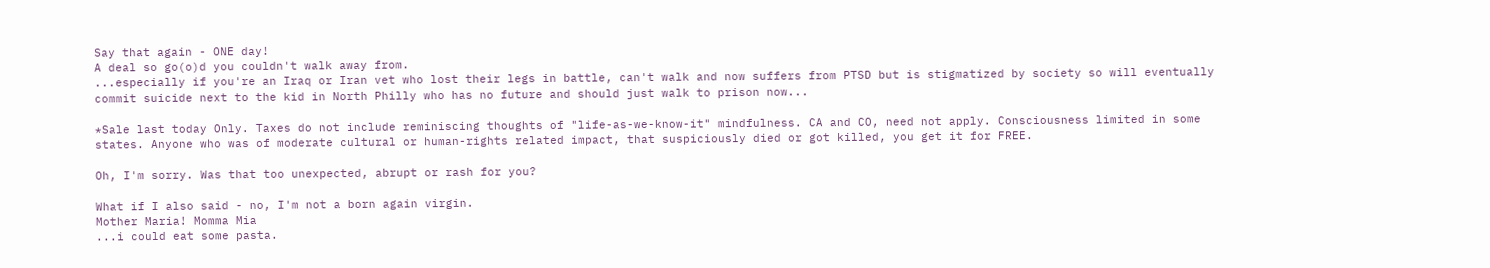Say that again - ONE day!
A deal so go(o)d you couldn't walk away from.
...especially if you're an Iraq or Iran vet who lost their legs in battle, can't walk and now suffers from PTSD but is stigmatized by society so will eventually commit suicide next to the kid in North Philly who has no future and should just walk to prison now...

*Sale last today Only. Taxes do not include reminiscing thoughts of "life-as-we-know-it" mindfulness. CA and CO, need not apply. Consciousness limited in some states. Anyone who was of moderate cultural or human-rights related impact, that suspiciously died or got killed, you get it for FREE.

Oh, I'm sorry. Was that too unexpected, abrupt or rash for you?

What if I also said - no, I'm not a born again virgin.
Mother Maria! Momma Mia
...i could eat some pasta.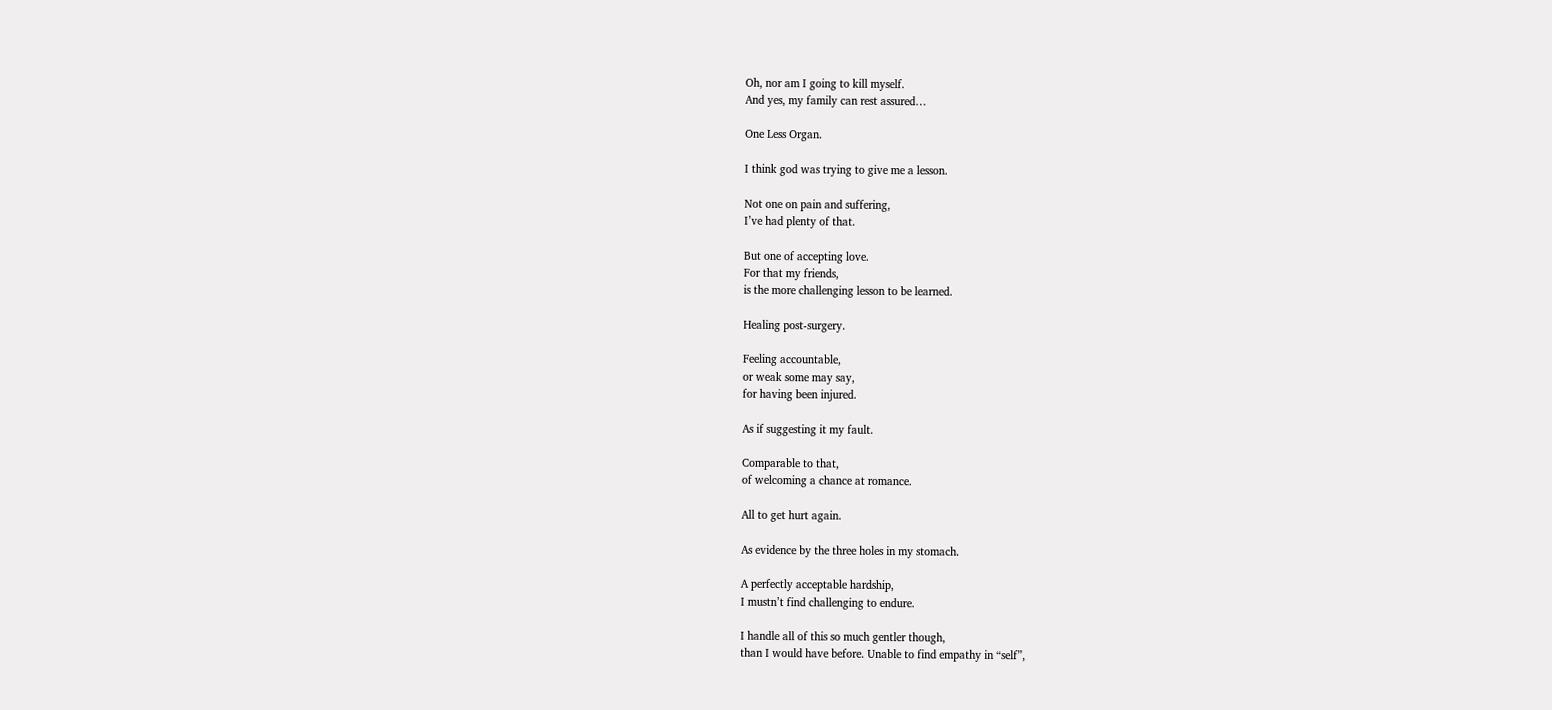Oh, nor am I going to kill myself.
And yes, my family can rest assured…

One Less Organ.

I think god was trying to give me a lesson.

Not one on pain and suffering,
I’ve had plenty of that.

But one of accepting love.
For that my friends,
is the more challenging lesson to be learned.

Healing post-surgery.

Feeling accountable,
or weak some may say,
for having been injured.

As if suggesting it my fault.

Comparable to that,
of welcoming a chance at romance.

All to get hurt again.

As evidence by the three holes in my stomach.

A perfectly acceptable hardship,
I mustn’t find challenging to endure.

I handle all of this so much gentler though,
than I would have before. Unable to find empathy in “self”,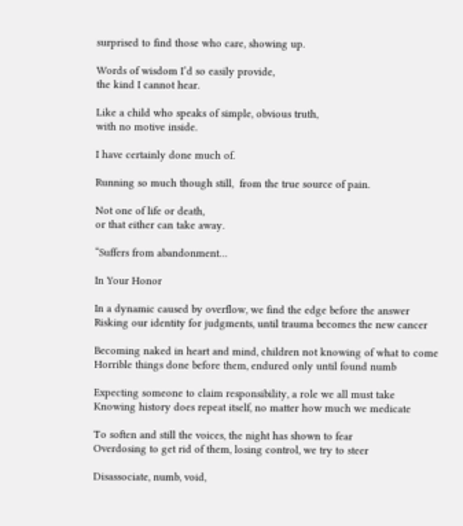surprised to find those who care, showing up.

Words of wisdom I’d so easily provide,
the kind I cannot hear.

Like a child who speaks of simple, obvious truth,
with no motive inside.

I have certainly done much of.

Running so much though still,  from the true source of pain.

Not one of life or death,
or that either can take away.

“Suffers from abandonment…

In Your Honor

In a dynamic caused by overflow, we find the edge before the answer
Risking our identity for judgments, until trauma becomes the new cancer

Becoming naked in heart and mind, children not knowing of what to come
Horrible things done before them, endured only until found numb

Expecting someone to claim responsibility, a role we all must take
Knowing history does repeat itself, no matter how much we medicate

To soften and still the voices, the night has shown to fear
Overdosing to get rid of them, losing control, we try to steer

Disassociate, numb, void,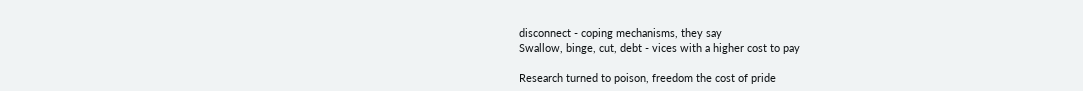disconnect - coping mechanisms, they say
Swallow, binge, cut, debt - vices with a higher cost to pay

Research turned to poison, freedom the cost of pride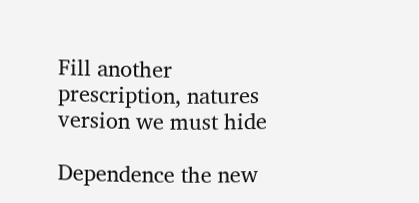Fill another prescription, natures version we must hide

Dependence the new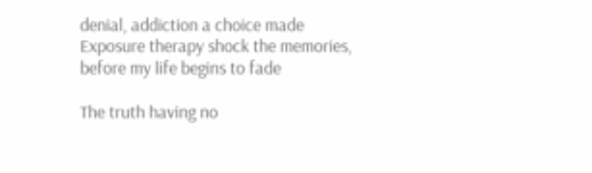denial, addiction a choice made
Exposure therapy shock the memories, before my life begins to fade

The truth having no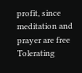profit, since meditation and prayer are free
Tolerating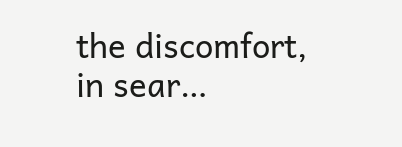the discomfort, in sear…